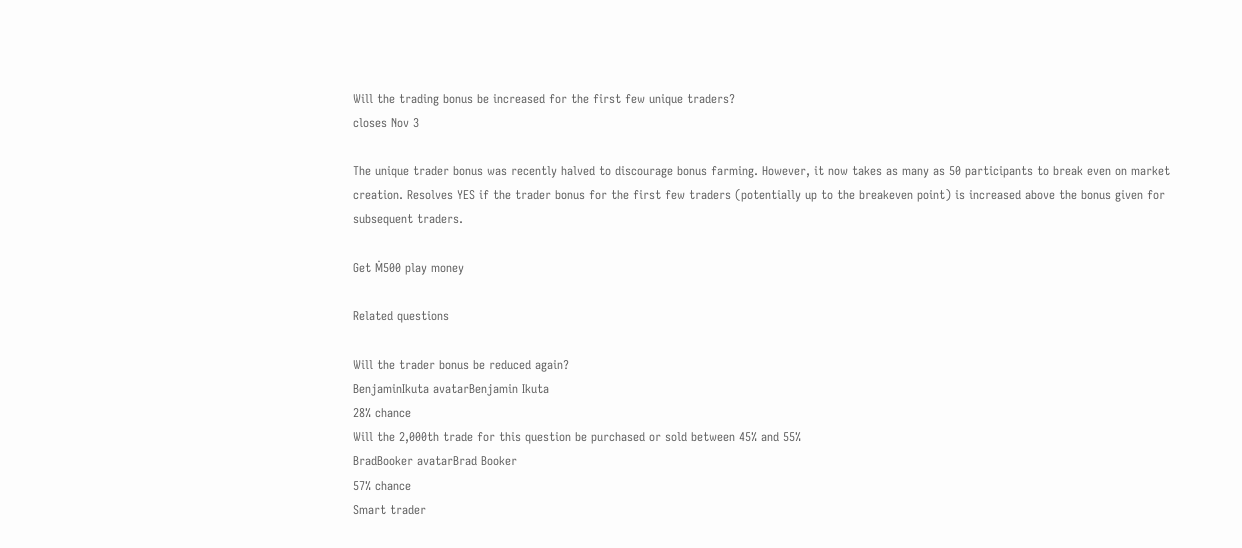Will the trading bonus be increased for the first few unique traders?
closes Nov 3

The unique trader bonus was recently halved to discourage bonus farming. However, it now takes as many as 50 participants to break even on market creation. Resolves YES if the trader bonus for the first few traders (potentially up to the breakeven point) is increased above the bonus given for subsequent traders.

Get Ṁ500 play money

Related questions

Will the trader bonus be reduced again?
BenjaminIkuta avatarBenjamin Ikuta
28% chance
Will the 2,000th trade for this question be purchased or sold between 45% and 55%
BradBooker avatarBrad Booker
57% chance
Smart trader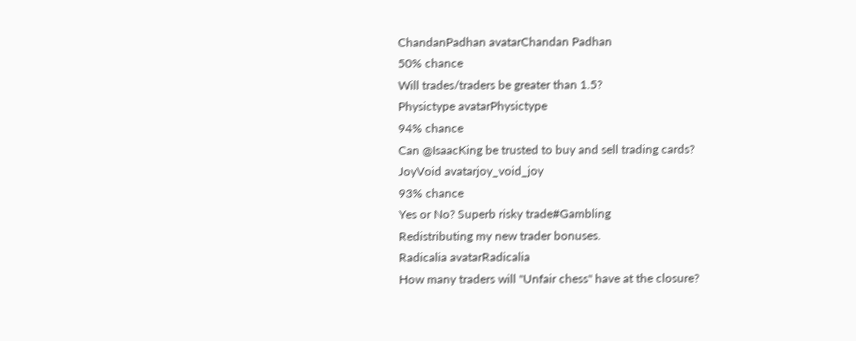ChandanPadhan avatarChandan Padhan
50% chance
Will trades/traders be greater than 1.5?
Physictype avatarPhysictype
94% chance
Can @IsaacKing be trusted to buy and sell trading cards?
JoyVoid avatarjoy_void_joy
93% chance
Yes or No? Superb risky trade#Gambling
Redistributing my new trader bonuses.
Radicalia avatarRadicalia
How many traders will "Unfair chess" have at the closure?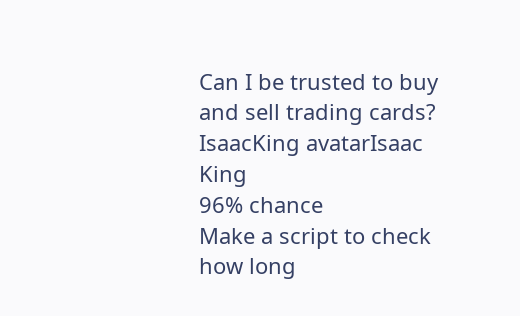Can I be trusted to buy and sell trading cards?
IsaacKing avatarIsaac King
96% chance
Make a script to check how long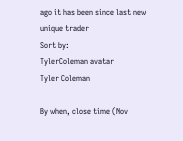ago it has been since last new unique trader
Sort by:
TylerColeman avatar
Tyler Coleman

By when, close time (Nov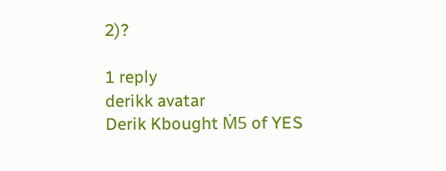2)?

1 reply
derikk avatar
Derik Kbought Ṁ5 of YES